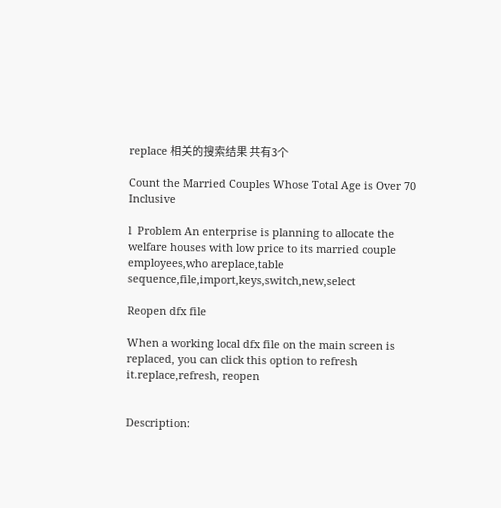replace 相关的搜索结果 共有3个

Count the Married Couples Whose Total Age is Over 70 Inclusive

l  Problem An enterprise is planning to allocate the welfare houses with low price to its married couple employees,who areplace,table sequence,file,import,keys,switch,new,select

Reopen dfx file

When a working local dfx file on the main screen is replaced, you can click this option to refresh it.replace,refresh, reopen


Description: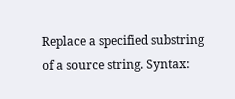Replace a specified substring of a source string. Syntax: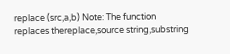replace (src,a,b) Note: The function replaces thereplace,source string,substring